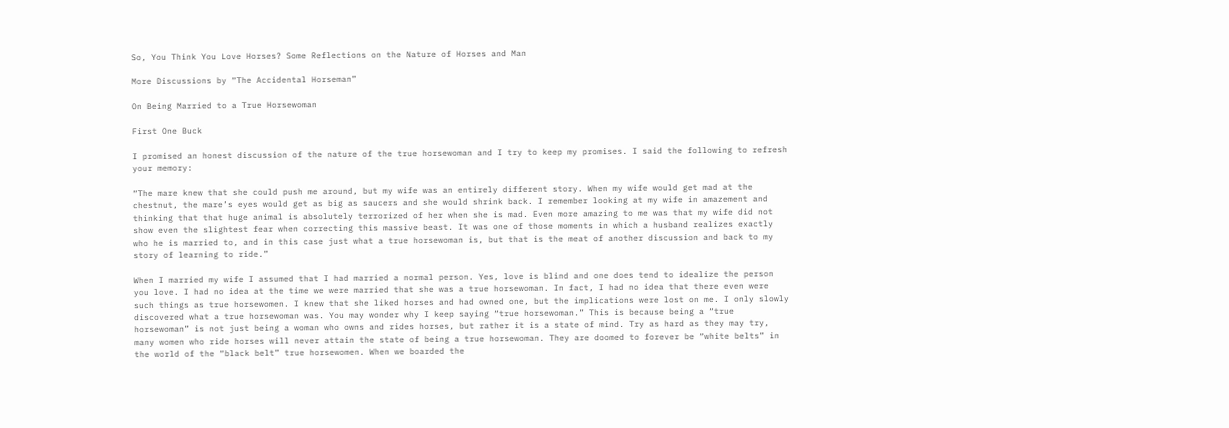So, You Think You Love Horses? Some Reflections on the Nature of Horses and Man

More Discussions by “The Accidental Horseman”

On Being Married to a True Horsewoman

First One Buck

I promised an honest discussion of the nature of the true horsewoman and I try to keep my promises. I said the following to refresh your memory:

“The mare knew that she could push me around, but my wife was an entirely different story. When my wife would get mad at the chestnut, the mare’s eyes would get as big as saucers and she would shrink back. I remember looking at my wife in amazement and thinking that that huge animal is absolutely terrorized of her when she is mad. Even more amazing to me was that my wife did not show even the slightest fear when correcting this massive beast. It was one of those moments in which a husband realizes exactly who he is married to, and in this case just what a true horsewoman is, but that is the meat of another discussion and back to my story of learning to ride.”

When I married my wife I assumed that I had married a normal person. Yes, love is blind and one does tend to idealize the person you love. I had no idea at the time we were married that she was a true horsewoman. In fact, I had no idea that there even were such things as true horsewomen. I knew that she liked horses and had owned one, but the implications were lost on me. I only slowly discovered what a true horsewoman was. You may wonder why I keep saying “true horsewoman.” This is because being a “true horsewoman” is not just being a woman who owns and rides horses, but rather it is a state of mind. Try as hard as they may try, many women who ride horses will never attain the state of being a true horsewoman. They are doomed to forever be “white belts” in the world of the “black belt” true horsewomen. When we boarded the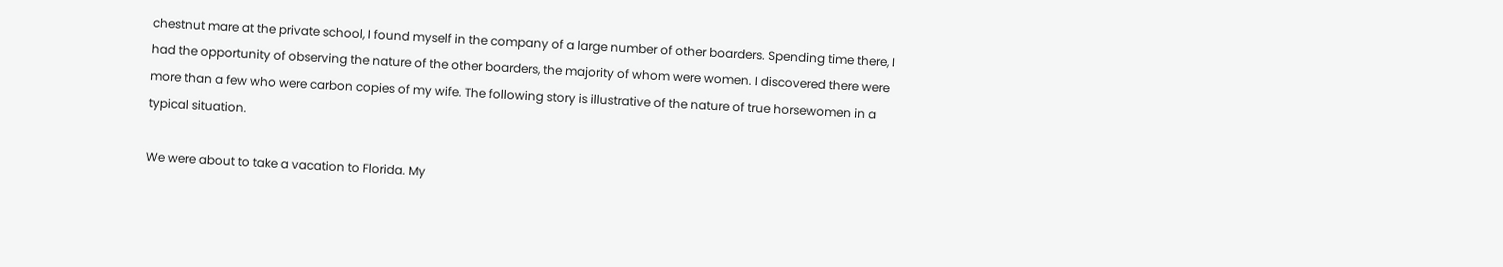chestnut mare at the private school, I found myself in the company of a large number of other boarders. Spending time there, I had the opportunity of observing the nature of the other boarders, the majority of whom were women. I discovered there were more than a few who were carbon copies of my wife. The following story is illustrative of the nature of true horsewomen in a typical situation.

We were about to take a vacation to Florida. My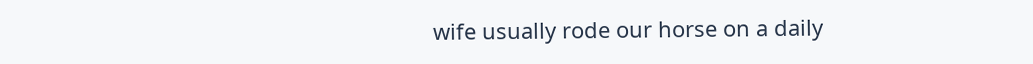wife usually rode our horse on a daily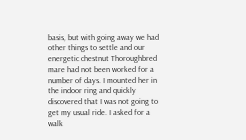basis, but with going away we had other things to settle and our energetic chestnut Thoroughbred mare had not been worked for a number of days. I mounted her in the indoor ring and quickly discovered that I was not going to get my usual ride. I asked for a walk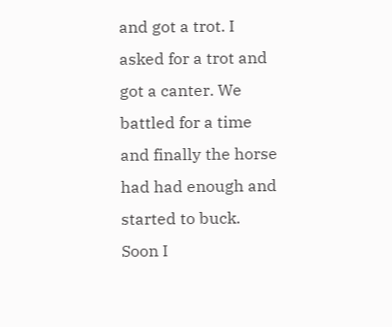and got a trot. I asked for a trot and got a canter. We battled for a time and finally the horse had had enough and started to buck. Soon I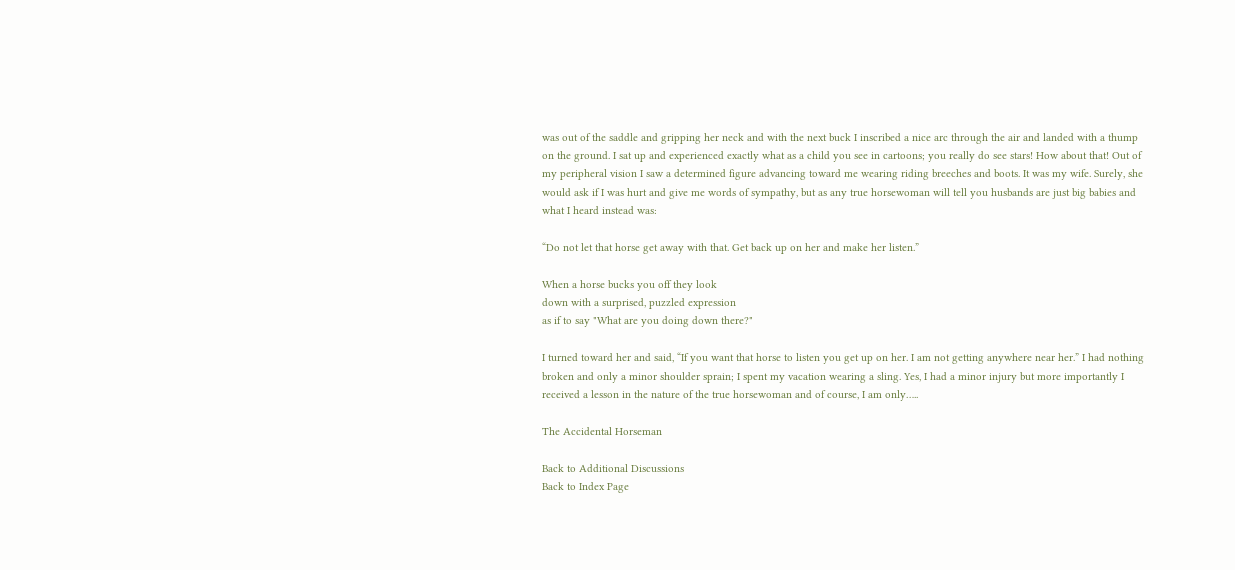was out of the saddle and gripping her neck and with the next buck I inscribed a nice arc through the air and landed with a thump on the ground. I sat up and experienced exactly what as a child you see in cartoons; you really do see stars! How about that! Out of my peripheral vision I saw a determined figure advancing toward me wearing riding breeches and boots. It was my wife. Surely, she would ask if I was hurt and give me words of sympathy, but as any true horsewoman will tell you husbands are just big babies and what I heard instead was:

“Do not let that horse get away with that. Get back up on her and make her listen.”

When a horse bucks you off they look
down with a surprised, puzzled expression
as if to say "What are you doing down there?"

I turned toward her and said, “If you want that horse to listen you get up on her. I am not getting anywhere near her.” I had nothing broken and only a minor shoulder sprain; I spent my vacation wearing a sling. Yes, I had a minor injury but more importantly I received a lesson in the nature of the true horsewoman and of course, I am only…..

The Accidental Horseman

Back to Additional Discussions
Back to Index Page